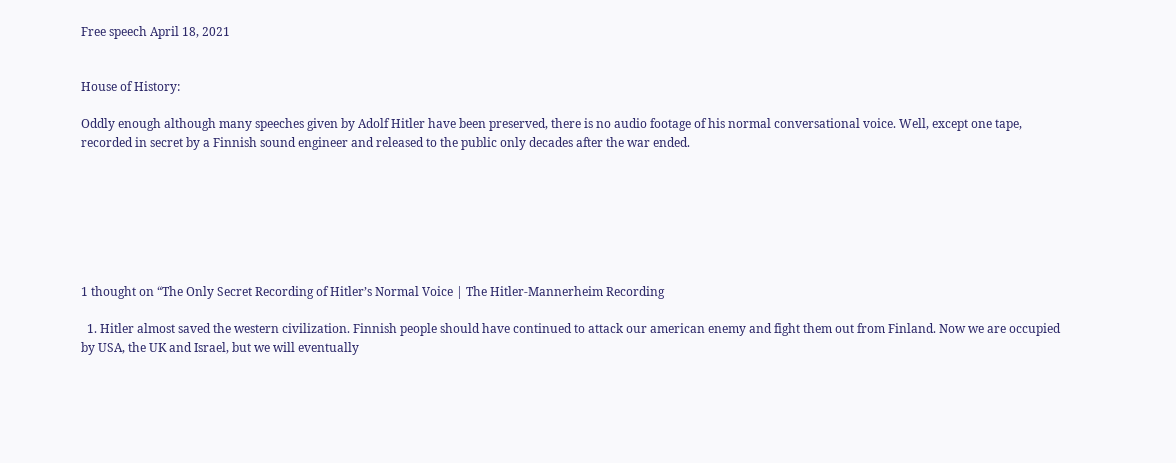Free speech April 18, 2021


House of History:

Oddly enough although many speeches given by Adolf Hitler have been preserved, there is no audio footage of his normal conversational voice. Well, except one tape, recorded in secret by a Finnish sound engineer and released to the public only decades after the war ended.







1 thought on “The Only Secret Recording of Hitler’s Normal Voice | The Hitler-Mannerheim Recording

  1. Hitler almost saved the western civilization. Finnish people should have continued to attack our american enemy and fight them out from Finland. Now we are occupied by USA, the UK and Israel, but we will eventually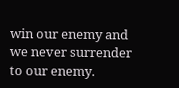win our enemy and we never surrender to our enemy.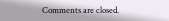Comments are closed.